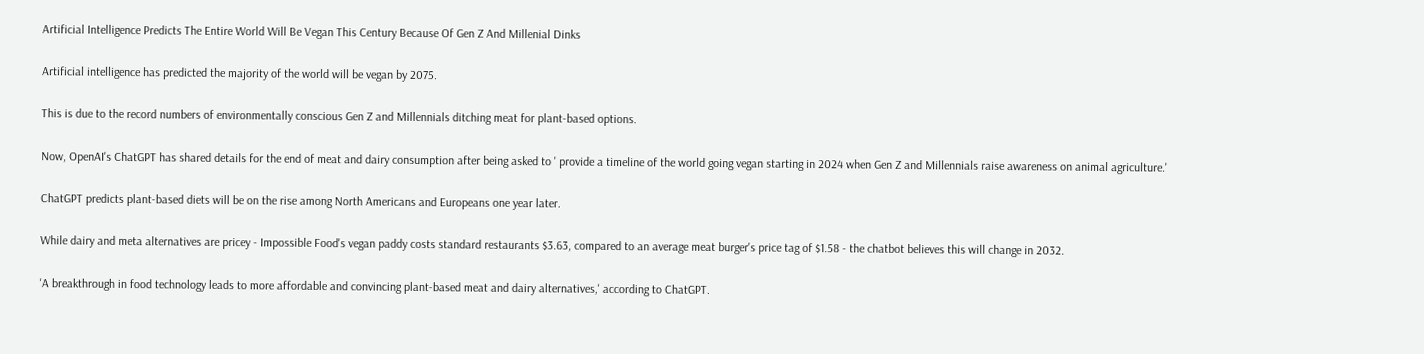Artificial Intelligence Predicts The Entire World Will Be Vegan This Century Because Of Gen Z And Millenial Dinks

Artificial intelligence has predicted the majority of the world will be vegan by 2075.

This is due to the record numbers of environmentally conscious Gen Z and Millennials ditching meat for plant-based options.

Now, OpenAI's ChatGPT has shared details for the end of meat and dairy consumption after being asked to ' provide a timeline of the world going vegan starting in 2024 when Gen Z and Millennials raise awareness on animal agriculture.'

ChatGPT predicts plant-based diets will be on the rise among North Americans and Europeans one year later.

While dairy and meta alternatives are pricey - Impossible Food's vegan paddy costs standard restaurants $3.63, compared to an average meat burger's price tag of $1.58 - the chatbot believes this will change in 2032.

'A breakthrough in food technology leads to more affordable and convincing plant-based meat and dairy alternatives,' according to ChatGPT.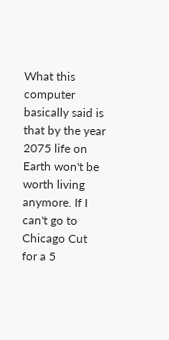What this computer basically said is that by the year 2075 life on Earth won't be worth living anymore. If I can't go to Chicago Cut for a 5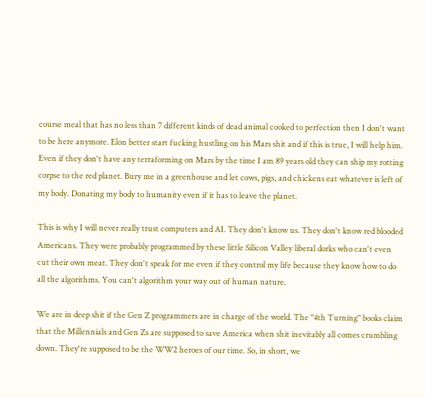course meal that has no less than 7 different kinds of dead animal cooked to perfection then I don't want to be here anymore. Elon better start fucking hustling on his Mars shit and if this is true, I will help him. Even if they don't have any terraforming on Mars by the time I am 89 years old they can ship my rotting corpse to the red planet. Bury me in a greenhouse and let cows, pigs, and chickens eat whatever is left of my body. Donating my body to humanity even if it has to leave the planet.

This is why I will never really trust computers and AI. They don't know us. They don't know red blooded Americans. They were probably programmed by these little Silicon Valley liberal dorks who can't even cut their own meat. They don't speak for me even if they control my life because they know how to do all the algorithms. You can't algorithm your way out of human nature.

We are in deep shit if the Gen Z programmers are in charge of the world. The "4th Turning" books claim that the Millennials and Gen Zs are supposed to save America when shit inevitably all comes crumbling down. They're supposed to be the WW2 heroes of our time. So, in short, we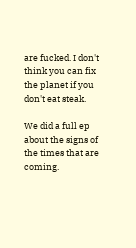are fucked. I don't think you can fix the planet if you don't eat steak.

We did a full ep about the signs of the times that are coming.